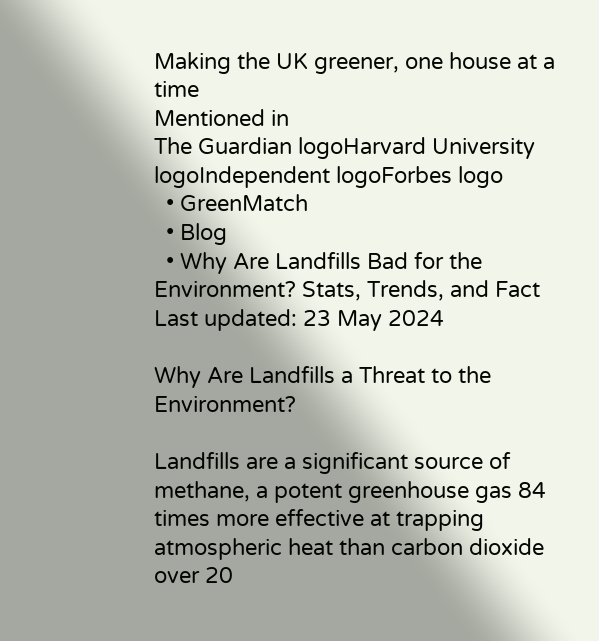Making the UK greener, one house at a time
Mentioned in
The Guardian logoHarvard University logoIndependent logoForbes logo
  • GreenMatch
  • Blog
  • Why Are Landfills Bad for the Environment? Stats, Trends, and Fact
Last updated: 23 May 2024

Why Are Landfills a Threat to the Environment?

Landfills are a significant source of methane, a potent greenhouse gas 84 times more effective at trapping atmospheric heat than carbon dioxide over 20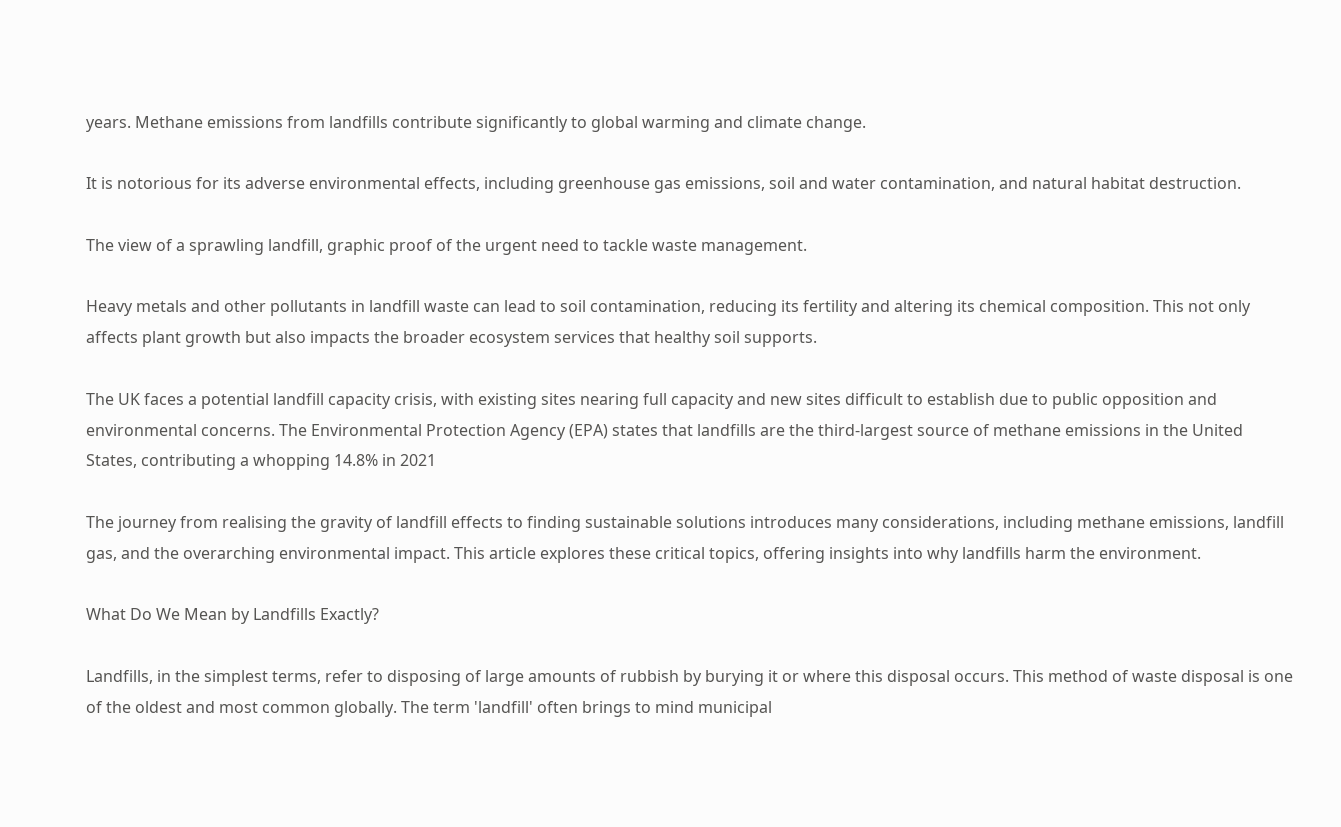years. Methane emissions from landfills contribute significantly to global warming and climate change.

It is notorious for its adverse environmental effects, including greenhouse gas emissions, soil and water contamination, and natural habitat destruction.

The view of a sprawling landfill, graphic proof of the urgent need to tackle waste management.

Heavy metals and other pollutants in landfill waste can lead to soil contamination, reducing its fertility and altering its chemical composition. This not only affects plant growth but also impacts the broader ecosystem services that healthy soil supports.

The UK faces a potential landfill capacity crisis, with existing sites nearing full capacity and new sites difficult to establish due to public opposition and environmental concerns. The Environmental Protection Agency (EPA) states that landfills are the third-largest source of methane emissions in the United States, contributing a whopping 14.8% in 2021

The journey from realising the gravity of landfill effects to finding sustainable solutions introduces many considerations, including methane emissions, landfill gas, and the overarching environmental impact. This article explores these critical topics, offering insights into why landfills harm the environment.

What Do We Mean by Landfills Exactly?

Landfills, in the simplest terms, refer to disposing of large amounts of rubbish by burying it or where this disposal occurs. This method of waste disposal is one of the oldest and most common globally. The term 'landfill' often brings to mind municipal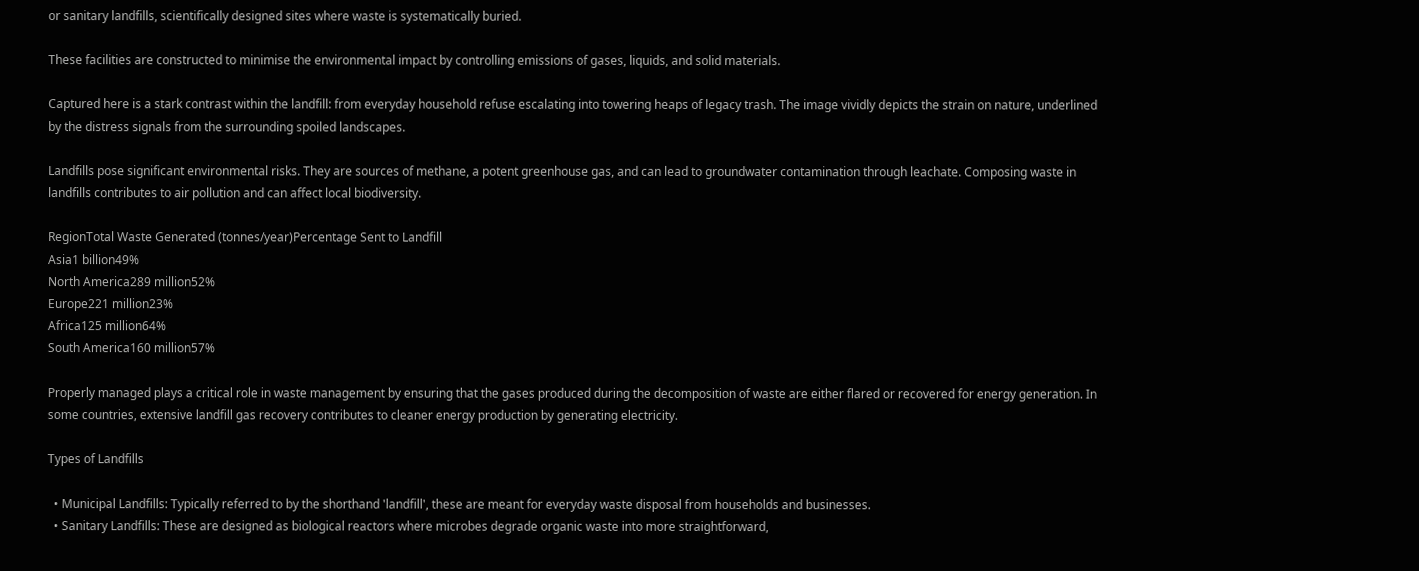or sanitary landfills, scientifically designed sites where waste is systematically buried.

These facilities are constructed to minimise the environmental impact by controlling emissions of gases, liquids, and solid materials.

Captured here is a stark contrast within the landfill: from everyday household refuse escalating into towering heaps of legacy trash. The image vividly depicts the strain on nature, underlined by the distress signals from the surrounding spoiled landscapes.

Landfills pose significant environmental risks. They are sources of methane, a potent greenhouse gas, and can lead to groundwater contamination through leachate. Composing waste in landfills contributes to air pollution and can affect local biodiversity.

RegionTotal Waste Generated (tonnes/year)Percentage Sent to Landfill
Asia1 billion49%
North America289 million52%
Europe221 million23%
Africa125 million64%
South America160 million57%

Properly managed plays a critical role in waste management by ensuring that the gases produced during the decomposition of waste are either flared or recovered for energy generation. In some countries, extensive landfill gas recovery contributes to cleaner energy production by generating electricity.

Types of Landfills

  • Municipal Landfills: Typically referred to by the shorthand 'landfill', these are meant for everyday waste disposal from households and businesses.
  • Sanitary Landfills: These are designed as biological reactors where microbes degrade organic waste into more straightforward,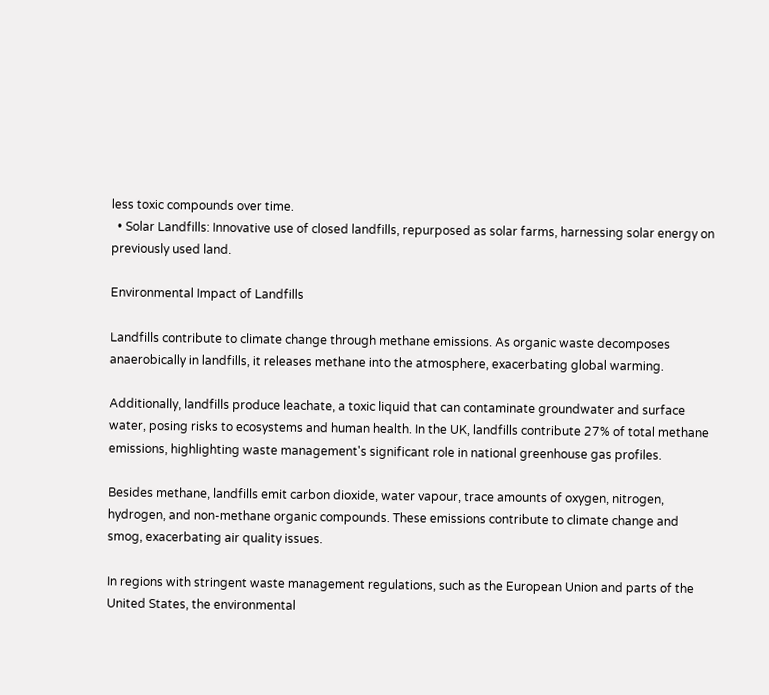less toxic compounds over time.
  • Solar Landfills: Innovative use of closed landfills, repurposed as solar farms, harnessing solar energy on previously used land.

Environmental Impact of Landfills

Landfills contribute to climate change through methane emissions. As organic waste decomposes anaerobically in landfills, it releases methane into the atmosphere, exacerbating global warming.

Additionally, landfills produce leachate, a toxic liquid that can contaminate groundwater and surface water, posing risks to ecosystems and human health. In the UK, landfills contribute 27% of total methane emissions, highlighting waste management's significant role in national greenhouse gas profiles.

Besides methane, landfills emit carbon dioxide, water vapour, trace amounts of oxygen, nitrogen, hydrogen, and non-methane organic compounds. These emissions contribute to climate change and smog, exacerbating air quality issues.

In regions with stringent waste management regulations, such as the European Union and parts of the United States, the environmental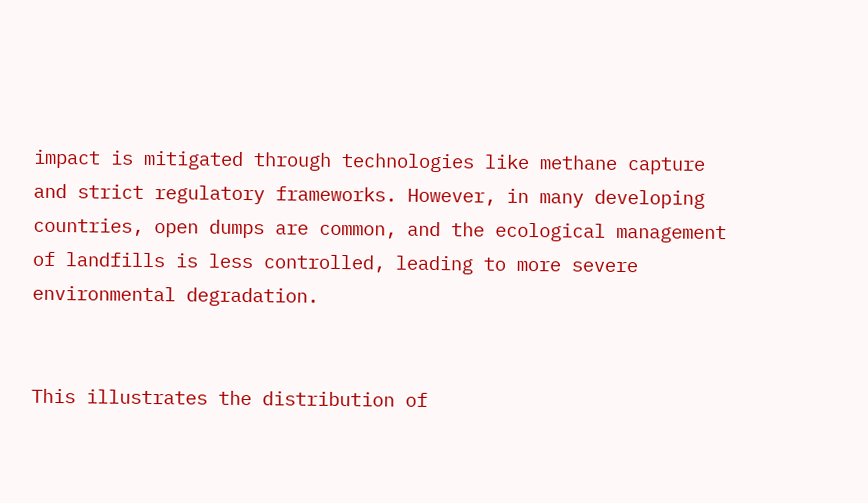impact is mitigated through technologies like methane capture and strict regulatory frameworks. However, in many developing countries, open dumps are common, and the ecological management of landfills is less controlled, leading to more severe environmental degradation.


This illustrates the distribution of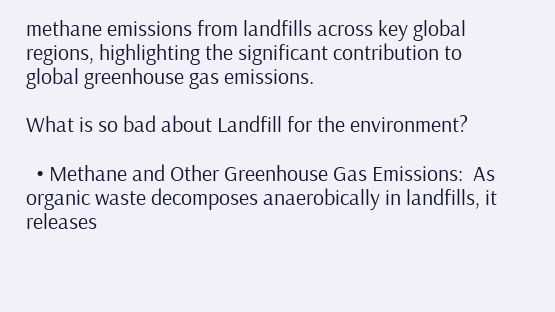methane emissions from landfills across key global regions, highlighting the significant contribution to global greenhouse gas emissions.

What is so bad about Landfill for the environment?

  • Methane and Other Greenhouse Gas Emissions:  As organic waste decomposes anaerobically in landfills, it releases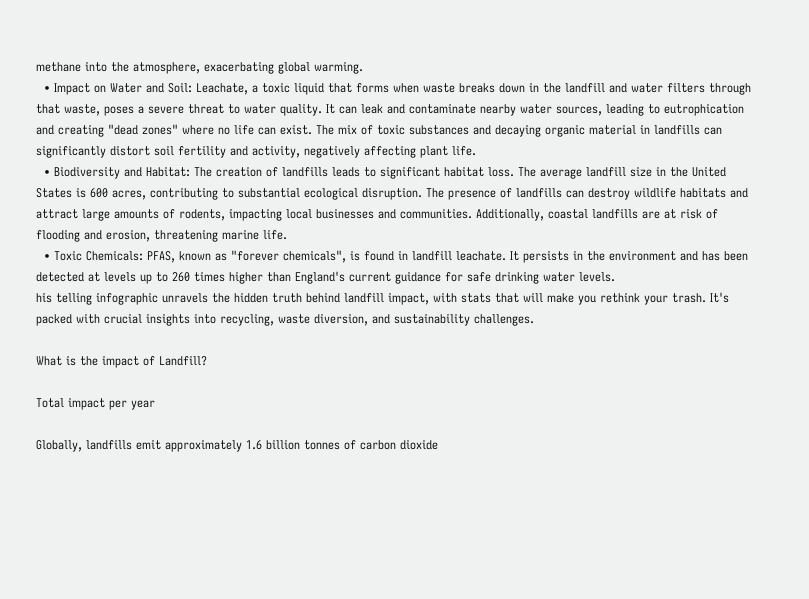methane into the atmosphere, exacerbating global warming.
  • Impact on Water and Soil: Leachate, a toxic liquid that forms when waste breaks down in the landfill and water filters through that waste, poses a severe threat to water quality. It can leak and contaminate nearby water sources, leading to eutrophication and creating "dead zones" where no life can exist. The mix of toxic substances and decaying organic material in landfills can significantly distort soil fertility and activity, negatively affecting plant life.
  • Biodiversity and Habitat: The creation of landfills leads to significant habitat loss. The average landfill size in the United States is 600 acres, contributing to substantial ecological disruption. The presence of landfills can destroy wildlife habitats and attract large amounts of rodents, impacting local businesses and communities. Additionally, coastal landfills are at risk of flooding and erosion, threatening marine life.
  • Toxic Chemicals: PFAS, known as "forever chemicals", is found in landfill leachate. It persists in the environment and has been detected at levels up to 260 times higher than England's current guidance for safe drinking water levels.
his telling infographic unravels the hidden truth behind landfill impact, with stats that will make you rethink your trash. It's packed with crucial insights into recycling, waste diversion, and sustainability challenges.

What is the impact of Landfill?

Total impact per year

Globally, landfills emit approximately 1.6 billion tonnes of carbon dioxide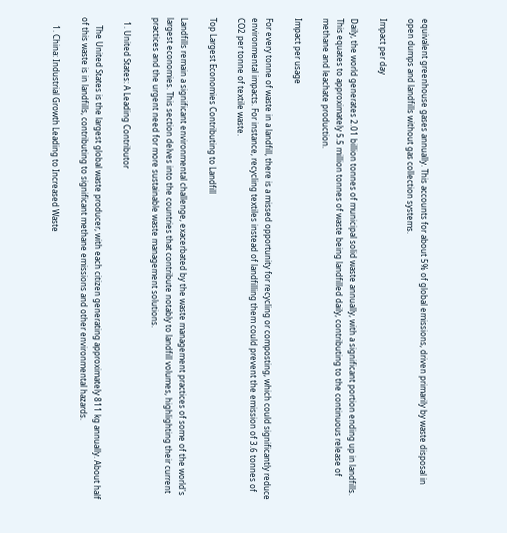equivalent greenhouse gases annually. This accounts for about 5% of global emissions, driven primarily by waste disposal in open dumps and landfills without gas collection systems.

Impact per day

Daily, the world generates 2.01 billion tonnes of municipal solid waste annually, with a significant portion ending up in landfills. This equates to approximately 5.5 million tonnes of waste being landfilled daily, contributing to the continuous release of methane and leachate production.

Impact per usage

For every tonne of waste in a landfill, there is a missed opportunity for recycling or composting, which could significantly reduce environmental impacts. For instance, recycling textiles instead of landfilling them could prevent the emission of 3.6 tonnes of CO2 per tonne of textile waste.

Top Largest Economies Contributing to Landfill

Landfills remain a significant environmental challenge, exacerbated by the waste management practices of some of the world's largest economies. This section delves into the countries that contribute notably to landfill volumes, highlighting their current practices and the urgent need for more sustainable waste management solutions.

  1. United States: A Leading Contributor

    The United States is the largest global waste producer, with each citizen generating approximately 811 kg annually. About half of this waste is in landfills, contributing to significant methane emissions and other environmental hazards.

    1. China: Industrial Growth Leading to Increased Waste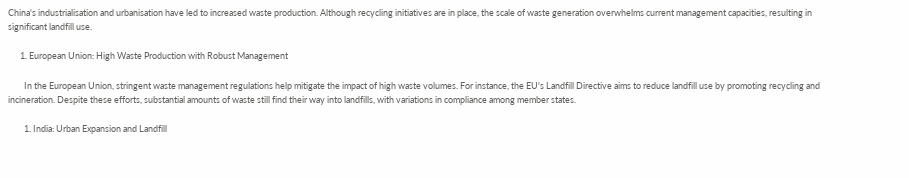China's industrialisation and urbanisation have led to increased waste production. Although recycling initiatives are in place, the scale of waste generation overwhelms current management capacities, resulting in significant landfill use.

      1. European Union: High Waste Production with Robust Management

        In the European Union, stringent waste management regulations help mitigate the impact of high waste volumes. For instance, the EU's Landfill Directive aims to reduce landfill use by promoting recycling and incineration. Despite these efforts, substantial amounts of waste still find their way into landfills, with variations in compliance among member states.

        1. India: Urban Expansion and Landfill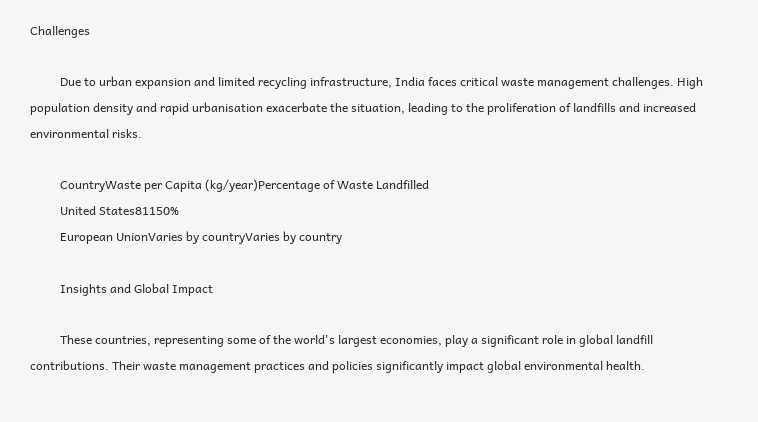Challenges

          Due to urban expansion and limited recycling infrastructure, India faces critical waste management challenges. High population density and rapid urbanisation exacerbate the situation, leading to the proliferation of landfills and increased environmental risks.

          CountryWaste per Capita (kg/year)Percentage of Waste Landfilled
          United States81150%
          European UnionVaries by countryVaries by country

          Insights and Global Impact

          These countries, representing some of the world's largest economies, play a significant role in global landfill contributions. Their waste management practices and policies significantly impact global environmental health.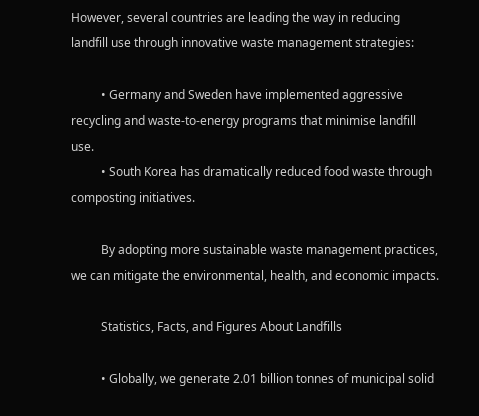However, several countries are leading the way in reducing landfill use through innovative waste management strategies:

          • Germany and Sweden have implemented aggressive recycling and waste-to-energy programs that minimise landfill use.
          • South Korea has dramatically reduced food waste through composting initiatives.

          By adopting more sustainable waste management practices, we can mitigate the environmental, health, and economic impacts.

          Statistics, Facts, and Figures About Landfills

          • Globally, we generate 2.01 billion tonnes of municipal solid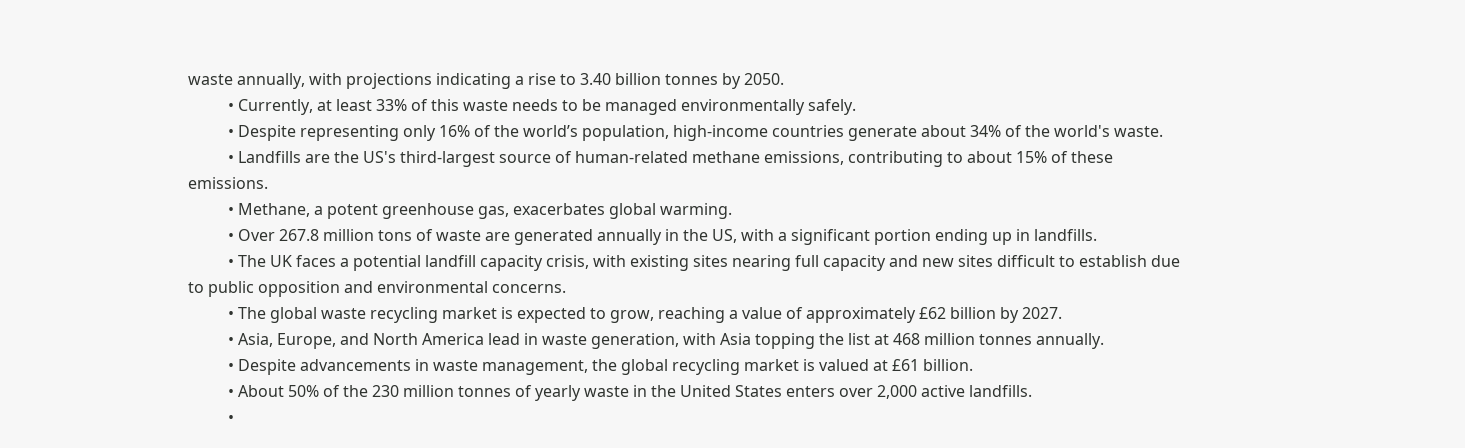waste annually, with projections indicating a rise to 3.40 billion tonnes by 2050.
          • Currently, at least 33% of this waste needs to be managed environmentally safely.
          • Despite representing only 16% of the world’s population, high-income countries generate about 34% of the world's waste.
          • Landfills are the US's third-largest source of human-related methane emissions, contributing to about 15% of these emissions.
          • Methane, a potent greenhouse gas, exacerbates global warming.
          • Over 267.8 million tons of waste are generated annually in the US, with a significant portion ending up in landfills.
          • The UK faces a potential landfill capacity crisis, with existing sites nearing full capacity and new sites difficult to establish due to public opposition and environmental concerns.
          • The global waste recycling market is expected to grow, reaching a value of approximately £62 billion by 2027.
          • Asia, Europe, and North America lead in waste generation, with Asia topping the list at 468 million tonnes annually.
          • Despite advancements in waste management, the global recycling market is valued at £61 billion.
          • About 50% of the 230 million tonnes of yearly waste in the United States enters over 2,000 active landfills.
          •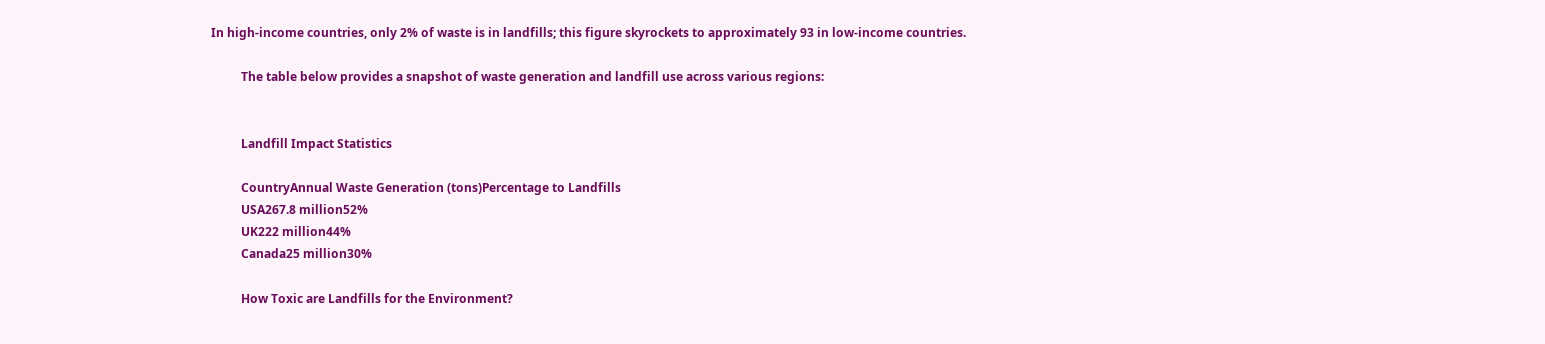In high-income countries, only 2% of waste is in landfills; this figure skyrockets to approximately 93 in low-income countries.

          The table below provides a snapshot of waste generation and landfill use across various regions:


          Landfill Impact Statistics

          CountryAnnual Waste Generation (tons)Percentage to Landfills
          USA267.8 million52%
          UK222 million44%
          Canada25 million30%

          How Toxic are Landfills for the Environment?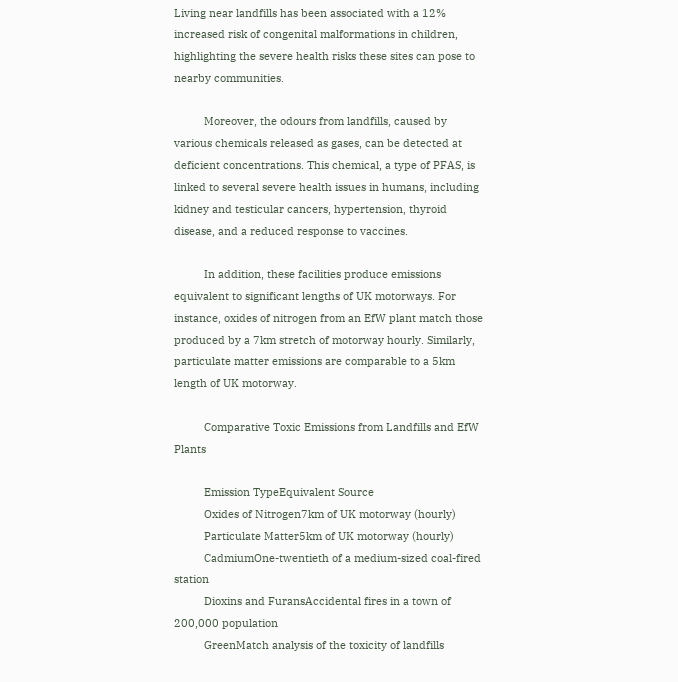Living near landfills has been associated with a 12% increased risk of congenital malformations in children, highlighting the severe health risks these sites can pose to nearby communities.

          Moreover, the odours from landfills, caused by various chemicals released as gases, can be detected at deficient concentrations. This chemical, a type of PFAS, is linked to several severe health issues in humans, including kidney and testicular cancers, hypertension, thyroid disease, and a reduced response to vaccines.

          In addition, these facilities produce emissions equivalent to significant lengths of UK motorways. For instance, oxides of nitrogen from an EfW plant match those produced by a 7km stretch of motorway hourly. Similarly, particulate matter emissions are comparable to a 5km length of UK motorway.

          Comparative Toxic Emissions from Landfills and EfW Plants

          Emission TypeEquivalent Source
          Oxides of Nitrogen7km of UK motorway (hourly)
          Particulate Matter5km of UK motorway (hourly)
          CadmiumOne-twentieth of a medium-sized coal-fired station
          Dioxins and FuransAccidental fires in a town of 200,000 population
          GreenMatch analysis of the toxicity of landfills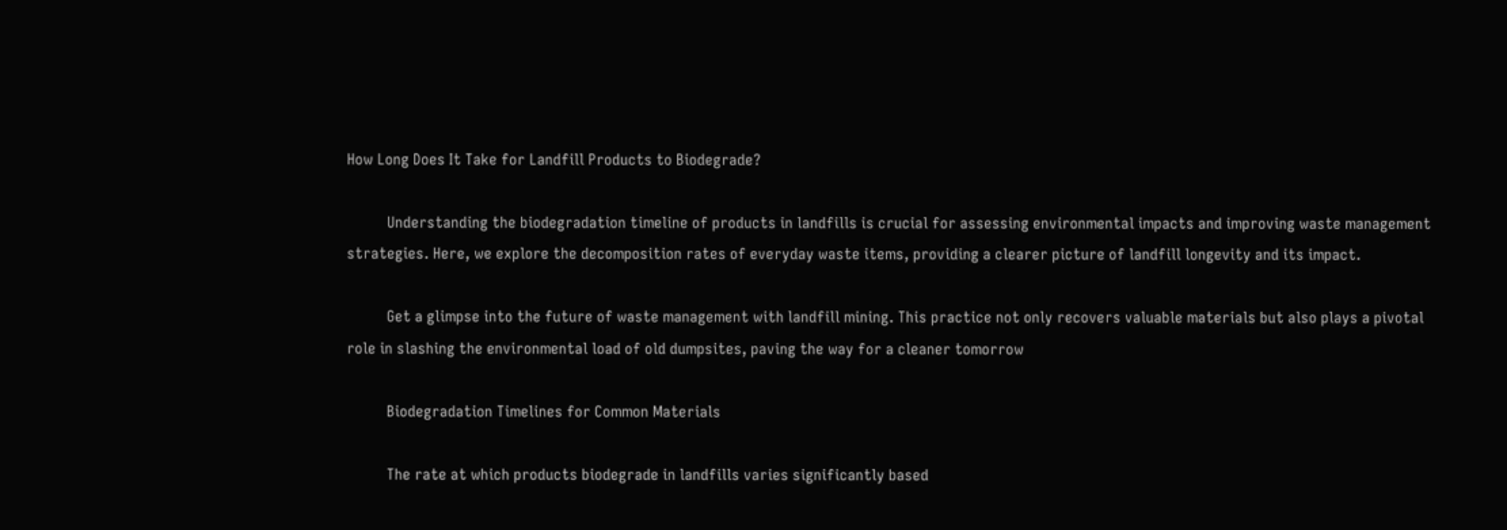How Long Does It Take for Landfill Products to Biodegrade?

          Understanding the biodegradation timeline of products in landfills is crucial for assessing environmental impacts and improving waste management strategies. Here, we explore the decomposition rates of everyday waste items, providing a clearer picture of landfill longevity and its impact.

          Get a glimpse into the future of waste management with landfill mining. This practice not only recovers valuable materials but also plays a pivotal role in slashing the environmental load of old dumpsites, paving the way for a cleaner tomorrow

          Biodegradation Timelines for Common Materials

          The rate at which products biodegrade in landfills varies significantly based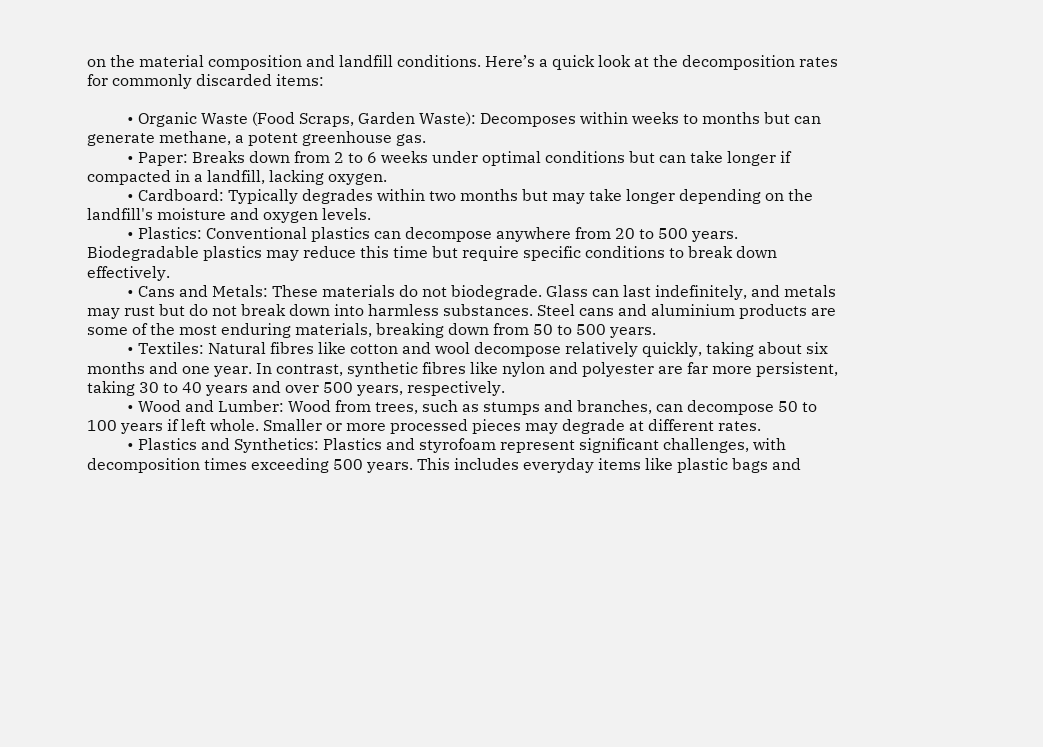on the material composition and landfill conditions. Here’s a quick look at the decomposition rates for commonly discarded items:

          • Organic Waste (Food Scraps, Garden Waste): Decomposes within weeks to months but can generate methane, a potent greenhouse gas.
          • Paper: Breaks down from 2 to 6 weeks under optimal conditions but can take longer if compacted in a landfill, lacking oxygen.
          • Cardboard: Typically degrades within two months but may take longer depending on the landfill's moisture and oxygen levels.
          • Plastics: Conventional plastics can decompose anywhere from 20 to 500 years. Biodegradable plastics may reduce this time but require specific conditions to break down effectively.
          • Cans and Metals: These materials do not biodegrade. Glass can last indefinitely, and metals may rust but do not break down into harmless substances. Steel cans and aluminium products are some of the most enduring materials, breaking down from 50 to 500 years.
          • Textiles: Natural fibres like cotton and wool decompose relatively quickly, taking about six months and one year. In contrast, synthetic fibres like nylon and polyester are far more persistent, taking 30 to 40 years and over 500 years, respectively.
          • Wood and Lumber: Wood from trees, such as stumps and branches, can decompose 50 to 100 years if left whole. Smaller or more processed pieces may degrade at different rates.
          • Plastics and Synthetics: Plastics and styrofoam represent significant challenges, with decomposition times exceeding 500 years. This includes everyday items like plastic bags and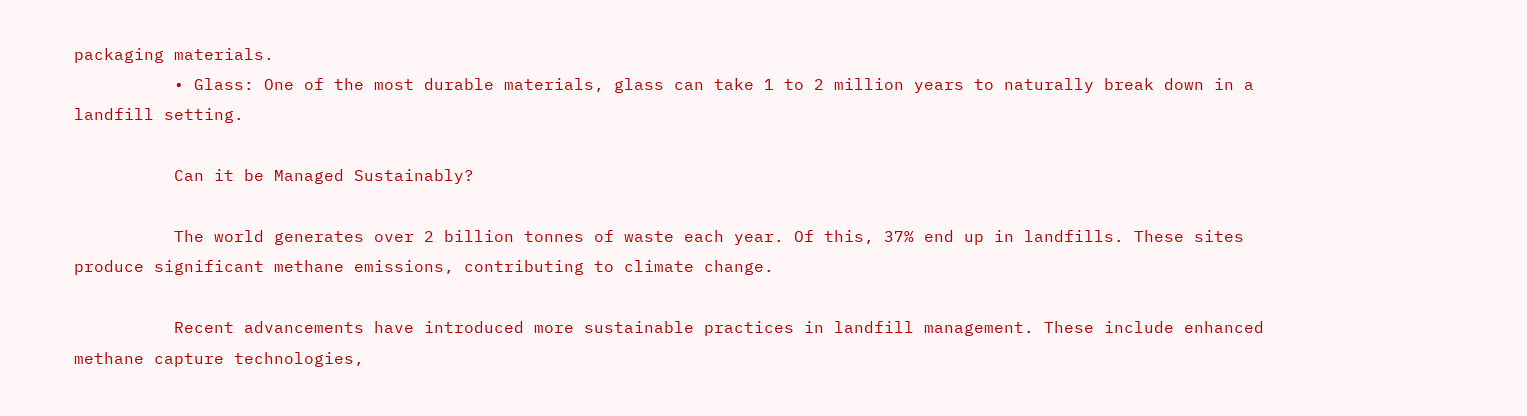packaging materials.
          • Glass: One of the most durable materials, glass can take 1 to 2 million years to naturally break down in a landfill setting.

          Can it be Managed Sustainably?

          The world generates over 2 billion tonnes of waste each year. Of this, 37% end up in landfills. These sites produce significant methane emissions, contributing to climate change.

          Recent advancements have introduced more sustainable practices in landfill management. These include enhanced methane capture technologies,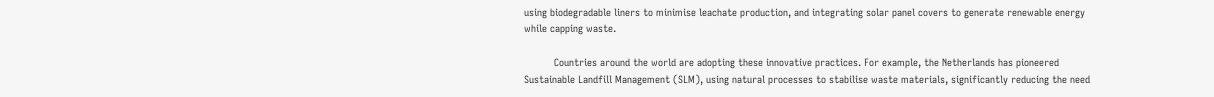using biodegradable liners to minimise leachate production, and integrating solar panel covers to generate renewable energy while capping waste.

          Countries around the world are adopting these innovative practices. For example, the Netherlands has pioneered Sustainable Landfill Management (SLM), using natural processes to stabilise waste materials, significantly reducing the need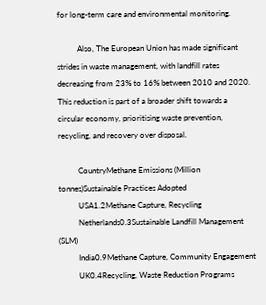for long-term care and environmental monitoring.

          Also, The European Union has made significant strides in waste management, with landfill rates decreasing from 23% to 16% between 2010 and 2020. This reduction is part of a broader shift towards a circular economy, prioritising waste prevention, recycling, and recovery over disposal.

          CountryMethane Emissions (Million tonnes)Sustainable Practices Adopted
          USA1.2Methane Capture, Recycling
          Netherlands0.3Sustainable Landfill Management (SLM)
          India0.9Methane Capture, Community Engagement
          UK0.4Recycling, Waste Reduction Programs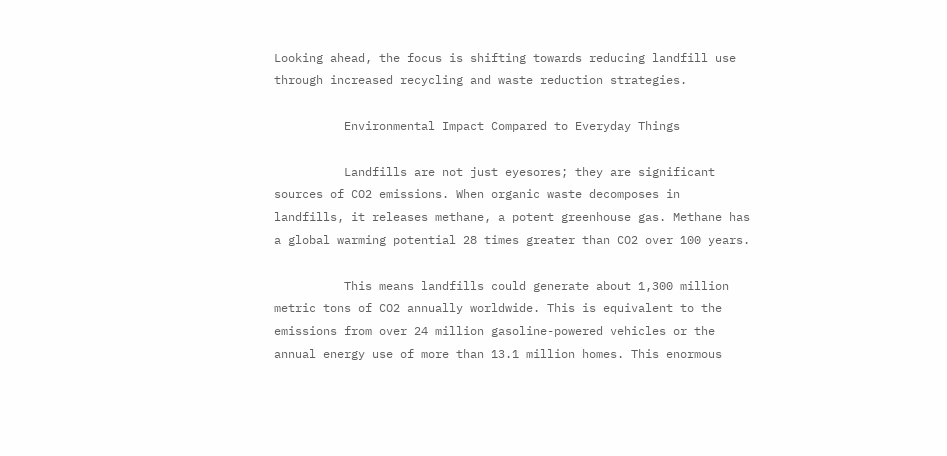Looking ahead, the focus is shifting towards reducing landfill use through increased recycling and waste reduction strategies.

          Environmental Impact Compared to Everyday Things

          Landfills are not just eyesores; they are significant sources of CO2 emissions. When organic waste decomposes in landfills, it releases methane, a potent greenhouse gas. Methane has a global warming potential 28 times greater than CO2 over 100 years.

          This means landfills could generate about 1,300 million metric tons of CO2 annually worldwide. This is equivalent to the emissions from over 24 million gasoline-powered vehicles or the annual energy use of more than 13.1 million homes. This enormous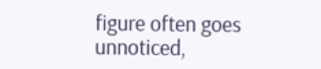figure often goes unnoticed,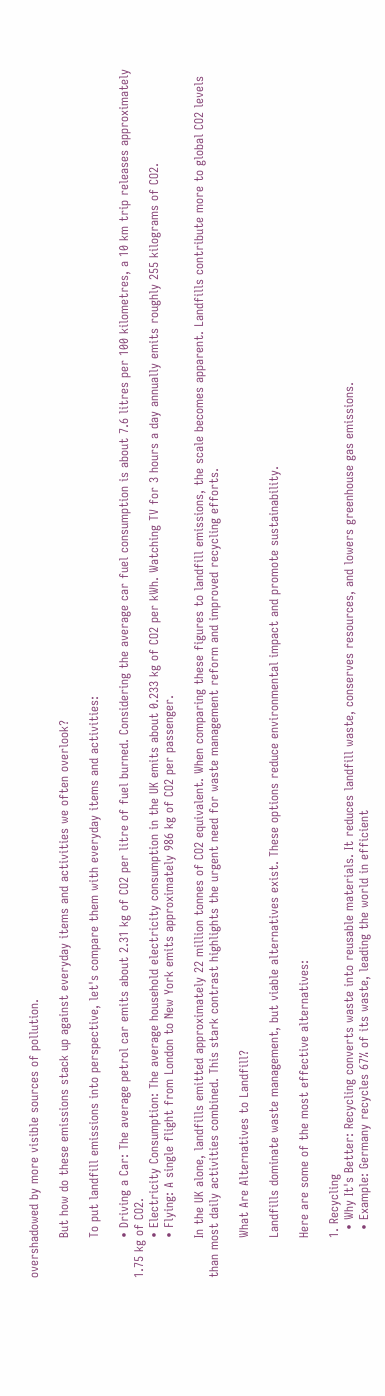overshadowed by more visible sources of pollution.

          But how do these emissions stack up against everyday items and activities we often overlook?

          To put landfill emissions into perspective, let's compare them with everyday items and activities:

          • Driving a Car: The average petrol car emits about 2.31 kg of CO2 per litre of fuel burned. Considering the average car fuel consumption is about 7.6 litres per 100 kilometres, a 10 km trip releases approximately 1.75 kg of CO2.
          • Electricity Consumption: The average household electricity consumption in the UK emits about 0.233 kg of CO2 per kWh. Watching TV for 3 hours a day annually emits roughly 255 kilograms of CO2.
          • Flying: A single flight from London to New York emits approximately 986 kg of CO2 per passenger.

          In the UK alone, landfills emitted approximately 22 million tonnes of CO2 equivalent. When comparing these figures to landfill emissions, the scale becomes apparent. Landfills contribute more to global CO2 levels than most daily activities combined. This stark contrast highlights the urgent need for waste management reform and improved recycling efforts.

          What Are Alternatives to Landfill?

          Landfills dominate waste management, but viable alternatives exist. These options reduce environmental impact and promote sustainability.

          Here are some of the most effective alternatives:

          1. Recycling
            • Why It's Better: Recycling converts waste into reusable materials. It reduces landfill waste, conserves resources, and lowers greenhouse gas emissions.
            • Example: Germany recycles 67% of its waste, leading the world in efficient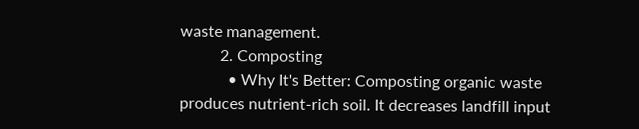waste management.
          2. Composting
            • Why It's Better: Composting organic waste produces nutrient-rich soil. It decreases landfill input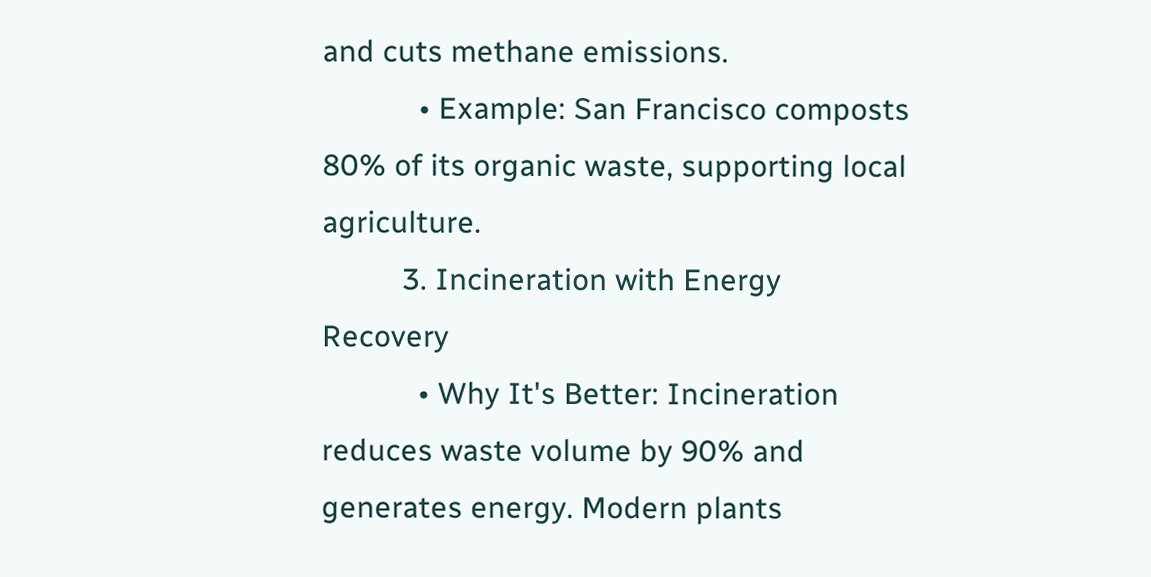and cuts methane emissions.
            • Example: San Francisco composts 80% of its organic waste, supporting local agriculture.
          3. Incineration with Energy Recovery
            • Why It's Better: Incineration reduces waste volume by 90% and generates energy. Modern plants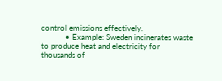control emissions effectively.
            • Example: Sweden incinerates waste to produce heat and electricity for thousands of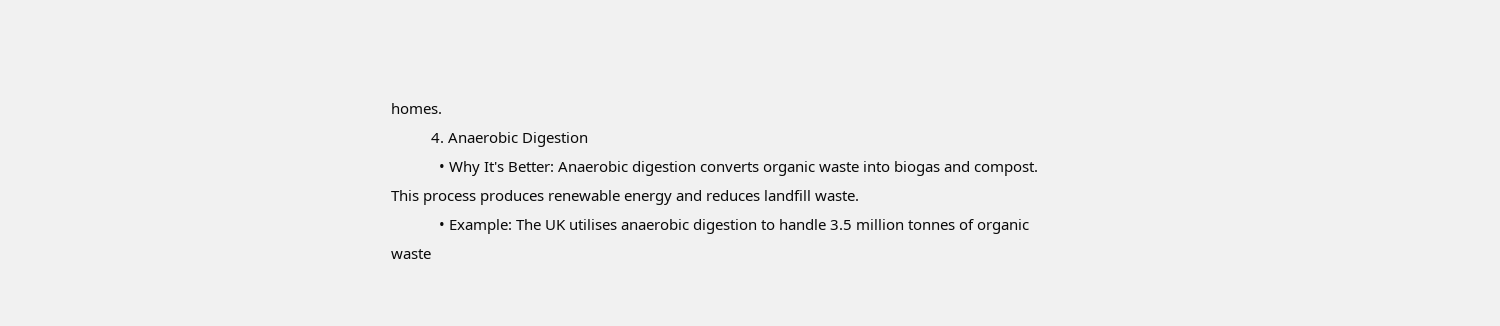homes.
          4. Anaerobic Digestion
            • Why It's Better: Anaerobic digestion converts organic waste into biogas and compost. This process produces renewable energy and reduces landfill waste.
            • Example: The UK utilises anaerobic digestion to handle 3.5 million tonnes of organic waste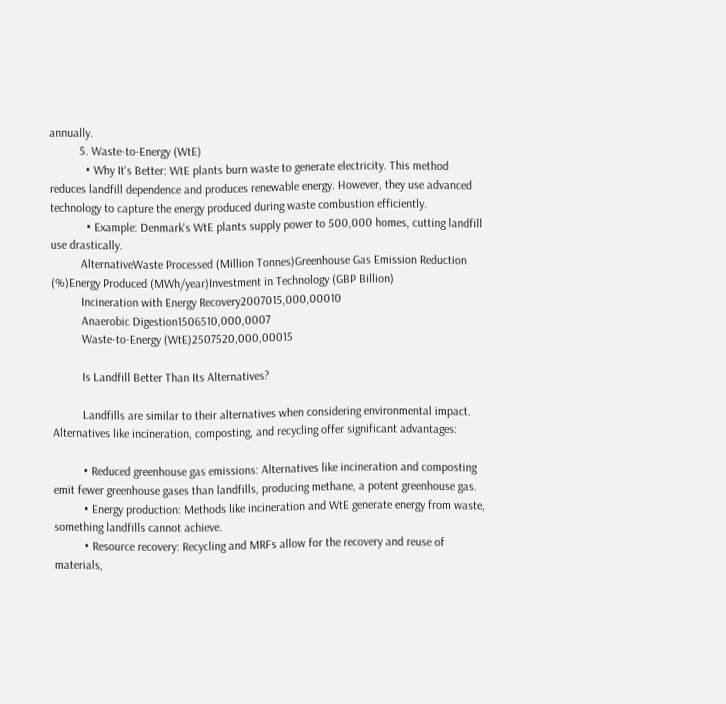annually.
          5. Waste-to-Energy (WtE)
            • Why It's Better: WtE plants burn waste to generate electricity. This method reduces landfill dependence and produces renewable energy. However, they use advanced technology to capture the energy produced during waste combustion efficiently.
            • Example: Denmark's WtE plants supply power to 500,000 homes, cutting landfill use drastically.
          AlternativeWaste Processed (Million Tonnes)Greenhouse Gas Emission Reduction (%)Energy Produced (MWh/year)Investment in Technology (GBP Billion)
          Incineration with Energy Recovery2007015,000,00010
          Anaerobic Digestion1506510,000,0007
          Waste-to-Energy (WtE)2507520,000,00015

          Is Landfill Better Than Its Alternatives?

          Landfills are similar to their alternatives when considering environmental impact. Alternatives like incineration, composting, and recycling offer significant advantages:

          • Reduced greenhouse gas emissions: Alternatives like incineration and composting emit fewer greenhouse gases than landfills, producing methane, a potent greenhouse gas.
          • Energy production: Methods like incineration and WtE generate energy from waste, something landfills cannot achieve.
          • Resource recovery: Recycling and MRFs allow for the recovery and reuse of materials,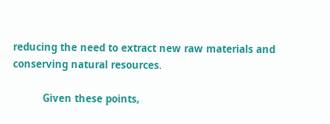reducing the need to extract new raw materials and conserving natural resources.

          Given these points,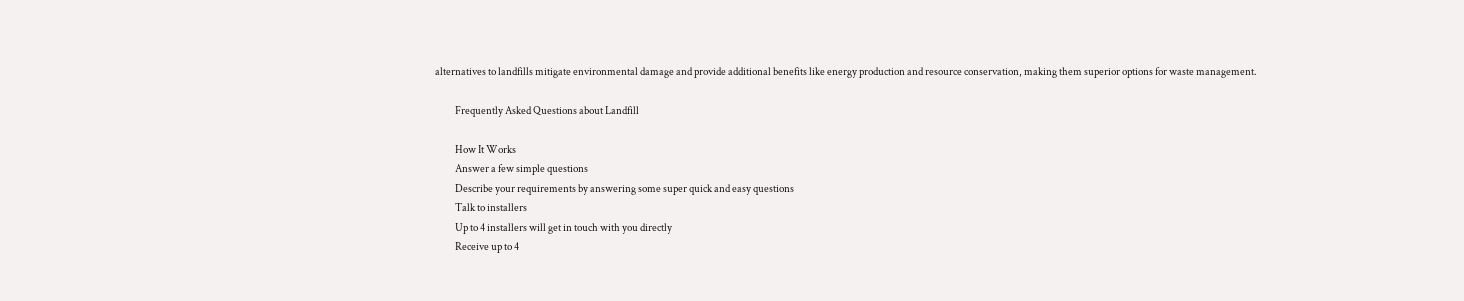alternatives to landfills mitigate environmental damage and provide additional benefits like energy production and resource conservation, making them superior options for waste management.

          Frequently Asked Questions about Landfill

          How It Works
          Answer a few simple questions
          Describe your requirements by answering some super quick and easy questions
          Talk to installers
          Up to 4 installers will get in touch with you directly
          Receive up to 4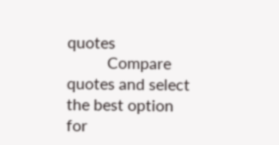quotes
          Compare quotes and select the best option for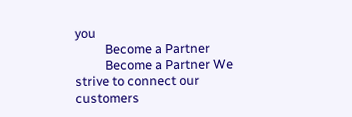you
          Become a Partner
          Become a Partner We strive to connect our customers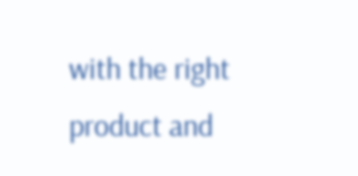with the right product and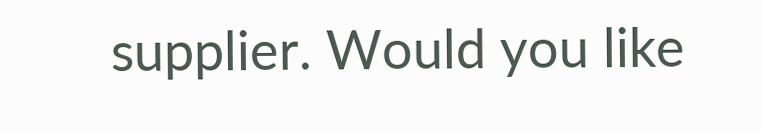supplier. Would you like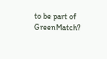to be part of GreenMatch?